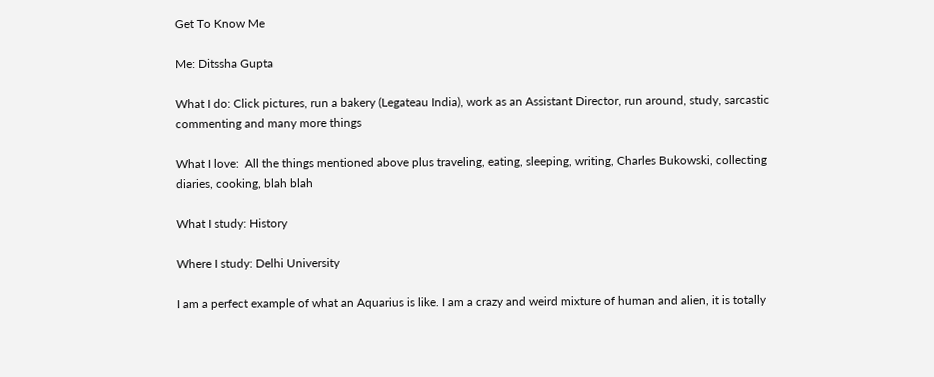Get To Know Me

Me: Ditssha Gupta

What I do: Click pictures, run a bakery (Legateau India), work as an Assistant Director, run around, study, sarcastic commenting and many more things

What I love:  All the things mentioned above plus traveling, eating, sleeping, writing, Charles Bukowski, collecting diaries, cooking, blah blah

What I study: History

Where I study: Delhi University

I am a perfect example of what an Aquarius is like. I am a crazy and weird mixture of human and alien, it is totally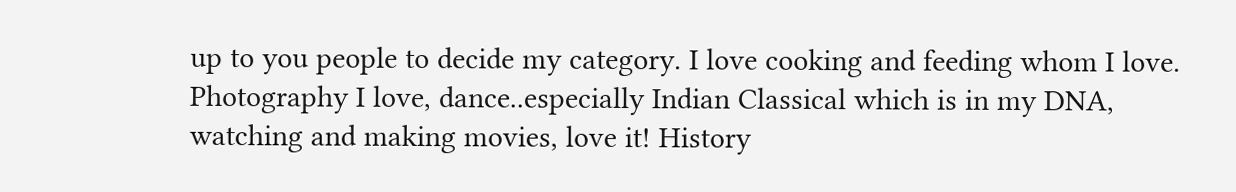up to you people to decide my category. I love cooking and feeding whom I love. Photography I love, dance..especially Indian Classical which is in my DNA, watching and making movies, love it! History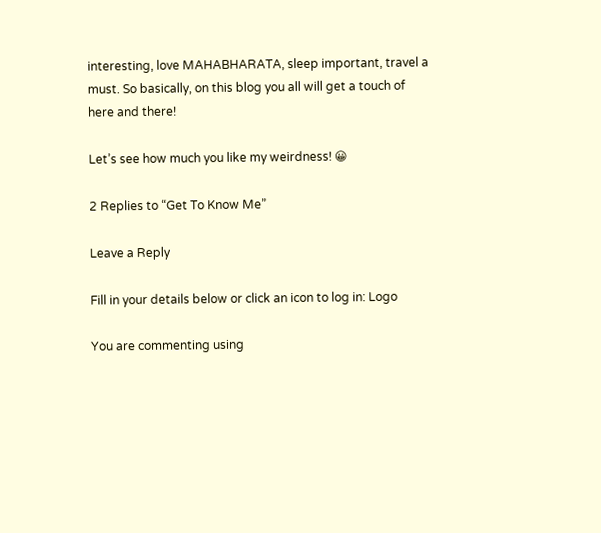interesting, love MAHABHARATA, sleep important, travel a must. So basically, on this blog you all will get a touch of here and there!

Let’s see how much you like my weirdness! 😀

2 Replies to “Get To Know Me”

Leave a Reply

Fill in your details below or click an icon to log in: Logo

You are commenting using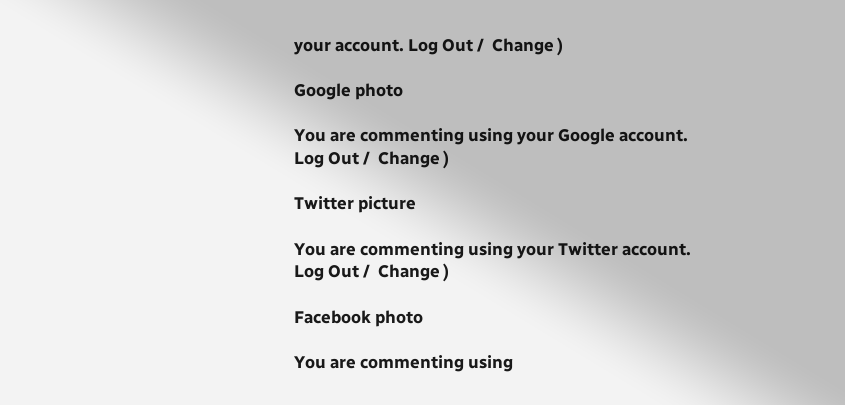your account. Log Out /  Change )

Google photo

You are commenting using your Google account. Log Out /  Change )

Twitter picture

You are commenting using your Twitter account. Log Out /  Change )

Facebook photo

You are commenting using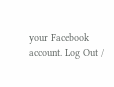your Facebook account. Log Out /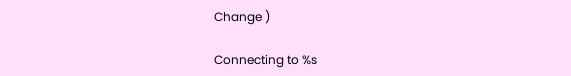Change )

Connecting to %s